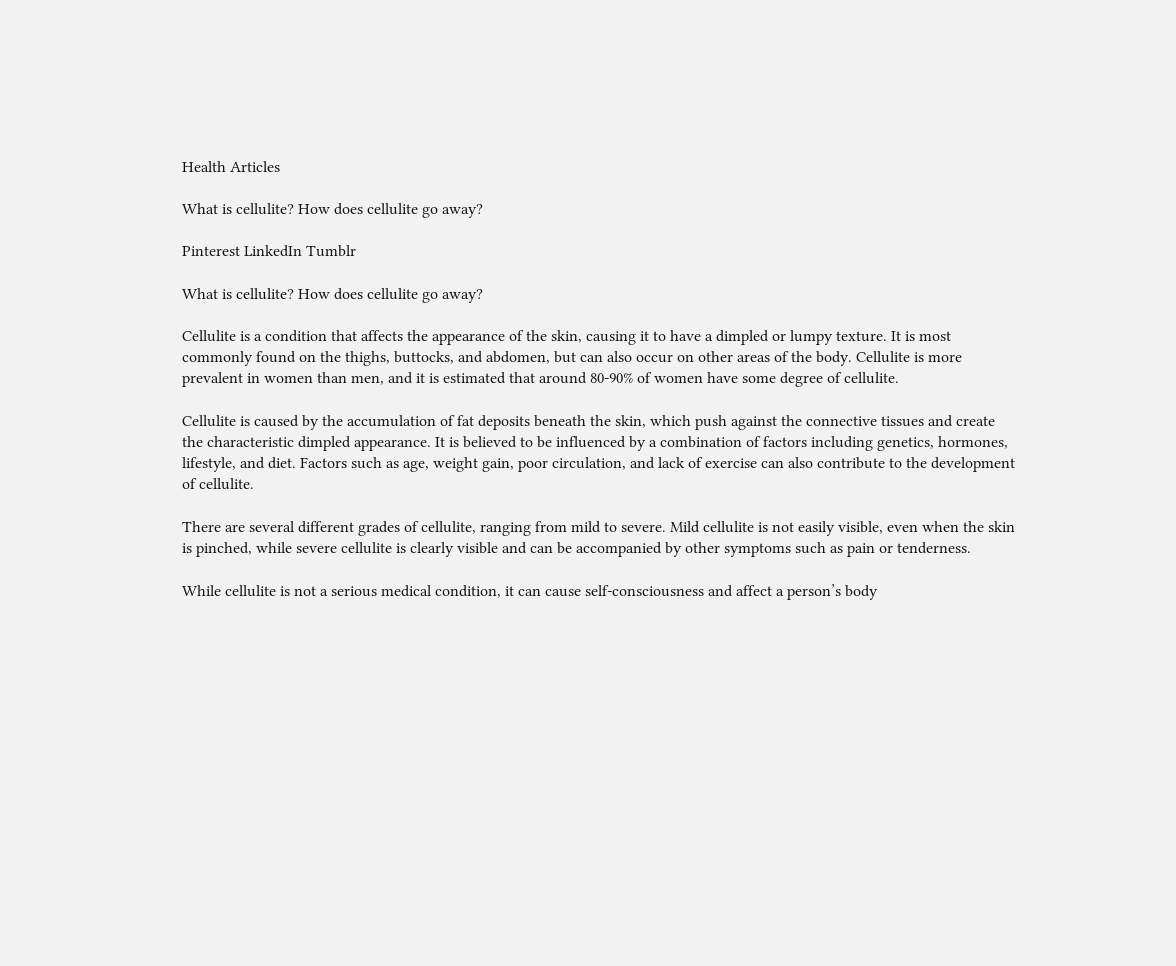Health Articles

What is cellulite? How does cellulite go away?

Pinterest LinkedIn Tumblr

What is cellulite? How does cellulite go away?

Cellulite is a condition that affects the appearance of the skin, causing it to have a dimpled or lumpy texture. It is most commonly found on the thighs, buttocks, and abdomen, but can also occur on other areas of the body. Cellulite is more prevalent in women than men, and it is estimated that around 80-90% of women have some degree of cellulite.

Cellulite is caused by the accumulation of fat deposits beneath the skin, which push against the connective tissues and create the characteristic dimpled appearance. It is believed to be influenced by a combination of factors including genetics, hormones, lifestyle, and diet. Factors such as age, weight gain, poor circulation, and lack of exercise can also contribute to the development of cellulite.

There are several different grades of cellulite, ranging from mild to severe. Mild cellulite is not easily visible, even when the skin is pinched, while severe cellulite is clearly visible and can be accompanied by other symptoms such as pain or tenderness.

While cellulite is not a serious medical condition, it can cause self-consciousness and affect a person’s body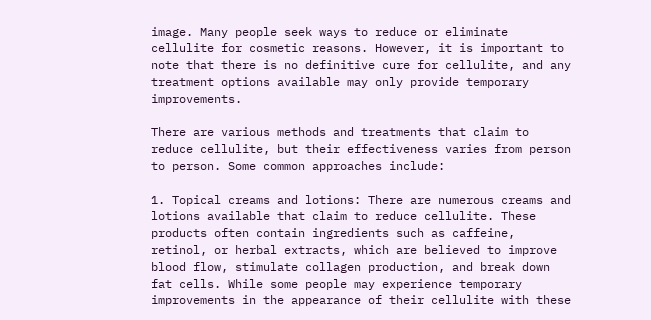image. Many people seek ways to reduce or eliminate cellulite for cosmetic reasons. However, it is important to note that there is no definitive cure for cellulite, and any treatment options available may only provide temporary improvements.

There are various methods and treatments that claim to reduce cellulite, but their effectiveness varies from person to person. Some common approaches include:

1. Topical creams and lotions: There are numerous creams and lotions available that claim to reduce cellulite. These products often contain ingredients such as caffeine, retinol, or herbal extracts, which are believed to improve blood flow, stimulate collagen production, and break down fat cells. While some people may experience temporary improvements in the appearance of their cellulite with these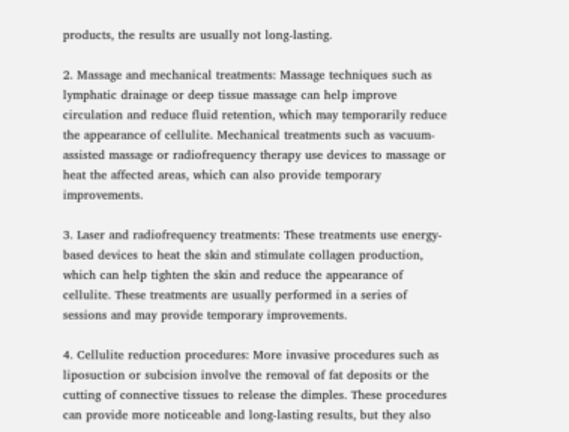products, the results are usually not long-lasting.

2. Massage and mechanical treatments: Massage techniques such as lymphatic drainage or deep tissue massage can help improve circulation and reduce fluid retention, which may temporarily reduce the appearance of cellulite. Mechanical treatments such as vacuum-assisted massage or radiofrequency therapy use devices to massage or heat the affected areas, which can also provide temporary improvements.

3. Laser and radiofrequency treatments: These treatments use energy-based devices to heat the skin and stimulate collagen production, which can help tighten the skin and reduce the appearance of cellulite. These treatments are usually performed in a series of sessions and may provide temporary improvements.

4. Cellulite reduction procedures: More invasive procedures such as liposuction or subcision involve the removal of fat deposits or the cutting of connective tissues to release the dimples. These procedures can provide more noticeable and long-lasting results, but they also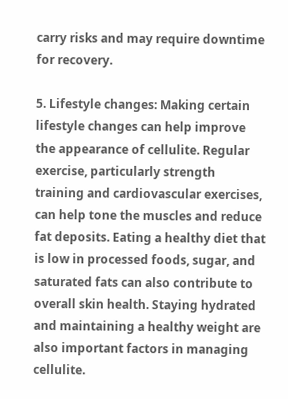carry risks and may require downtime for recovery.

5. Lifestyle changes: Making certain lifestyle changes can help improve the appearance of cellulite. Regular exercise, particularly strength training and cardiovascular exercises, can help tone the muscles and reduce fat deposits. Eating a healthy diet that is low in processed foods, sugar, and saturated fats can also contribute to overall skin health. Staying hydrated and maintaining a healthy weight are also important factors in managing cellulite.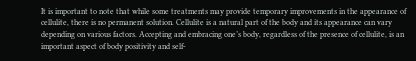It is important to note that while some treatments may provide temporary improvements in the appearance of cellulite, there is no permanent solution. Cellulite is a natural part of the body and its appearance can vary depending on various factors. Accepting and embracing one’s body, regardless of the presence of cellulite, is an important aspect of body positivity and self-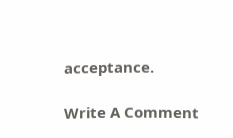acceptance.

Write A Comment